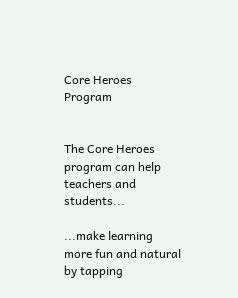Core Heroes Program


The Core Heroes program can help teachers and students...

...make learning more fun and natural by tapping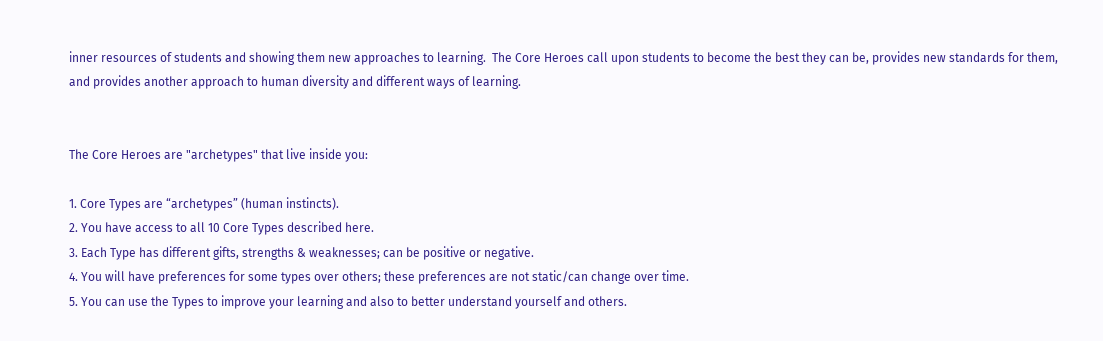inner resources of students and showing them new approaches to learning.  The Core Heroes call upon students to become the best they can be, provides new standards for them, and provides another approach to human diversity and different ways of learning.


The Core Heroes are "archetypes" that live inside you:

1. Core Types are “archetypes” (human instincts).
2. You have access to all 10 Core Types described here.
3. Each Type has different gifts, strengths & weaknesses; can be positive or negative.
4. You will have preferences for some types over others; these preferences are not static/can change over time.
5. You can use the Types to improve your learning and also to better understand yourself and others.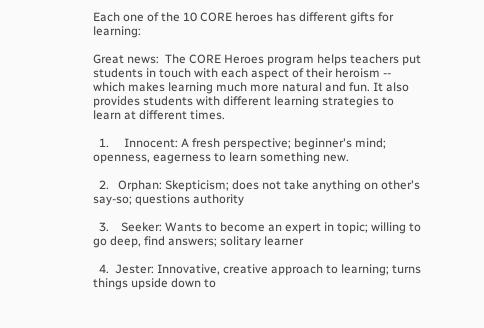Each one of the 10 CORE heroes has different gifts for learning:

Great news:  The CORE Heroes program helps teachers put students in touch with each aspect of their heroism -- which makes learning much more natural and fun. It also provides students with different learning strategies to learn at different times.

  1.     Innocent: A fresh perspective; beginner's mind; openness, eagerness to learn something new.

  2.   Orphan: Skepticism; does not take anything on other's say-so; questions authority

  3.    Seeker: Wants to become an expert in topic; willing to go deep, find answers; solitary learner

  4.  Jester: Innovative, creative approach to learning; turns things upside down to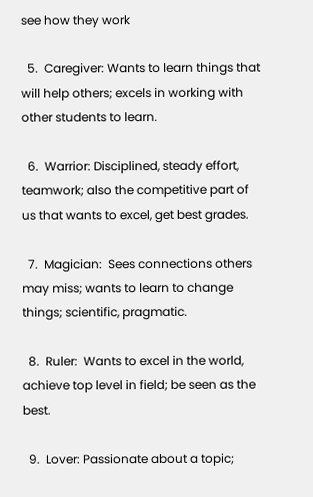see how they work

  5.  Caregiver: Wants to learn things that will help others; excels in working with other students to learn.

  6.  Warrior: Disciplined, steady effort, teamwork; also the competitive part of us that wants to excel, get best grades.

  7.  Magician:  Sees connections others may miss; wants to learn to change things; scientific, pragmatic.

  8.  Ruler:  Wants to excel in the world, achieve top level in field; be seen as the best.

  9.  Lover: Passionate about a topic;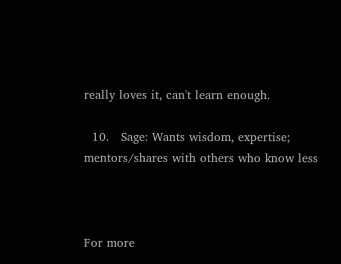really loves it, can't learn enough.

  10.   Sage: Wants wisdom, expertise; mentors/shares with others who know less



For more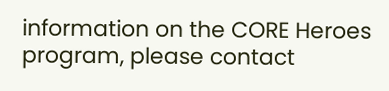information on the CORE Heroes program, please contact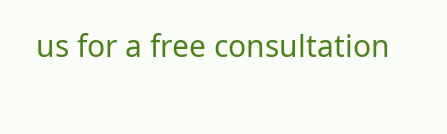us for a free consultation